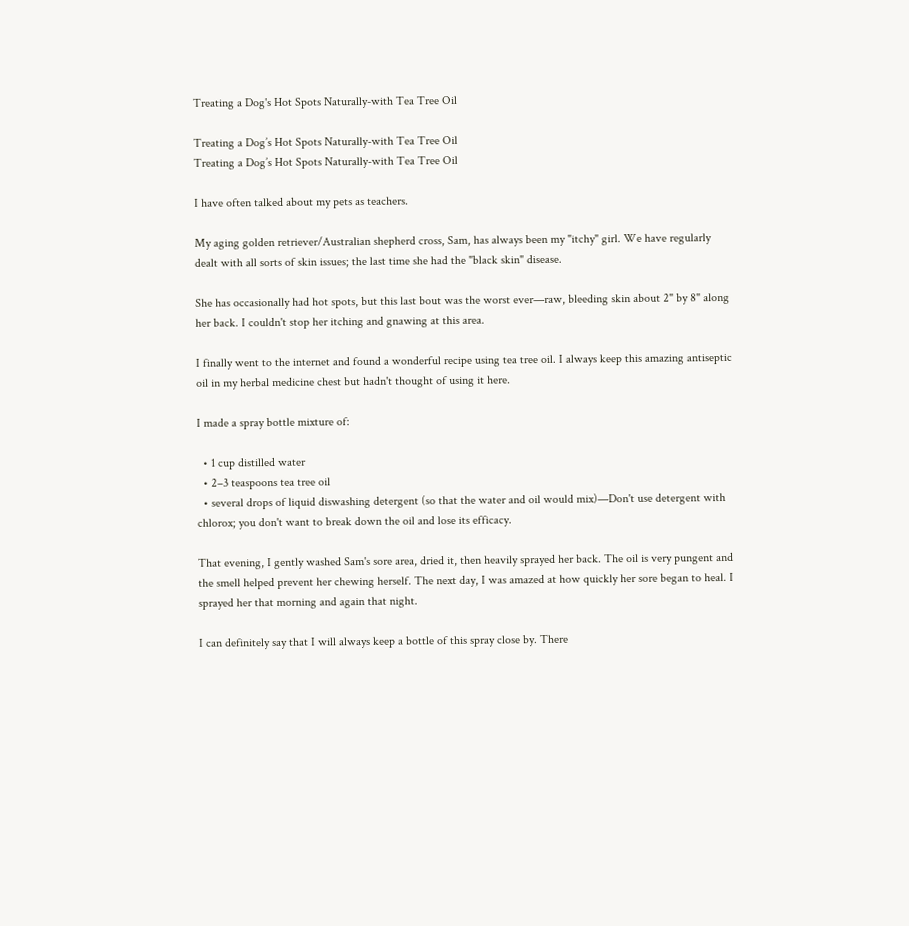Treating a Dog's Hot Spots Naturally-with Tea Tree Oil

Treating a Dog’s Hot Spots Naturally-with Tea Tree Oil
Treating a Dog’s Hot Spots Naturally-with Tea Tree Oil

I have often talked about my pets as teachers.

My aging golden retriever/Australian shepherd cross, Sam, has always been my "itchy" girl. We have regularly dealt with all sorts of skin issues; the last time she had the "black skin" disease.

She has occasionally had hot spots, but this last bout was the worst ever—raw, bleeding skin about 2" by 8" along her back. I couldn't stop her itching and gnawing at this area.

I finally went to the internet and found a wonderful recipe using tea tree oil. I always keep this amazing antiseptic oil in my herbal medicine chest but hadn't thought of using it here.

I made a spray bottle mixture of:

  • 1 cup distilled water
  • 2–3 teaspoons tea tree oil
  • several drops of liquid diswashing detergent (so that the water and oil would mix)—Don't use detergent with chlorox; you don't want to break down the oil and lose its efficacy.

That evening, I gently washed Sam's sore area, dried it, then heavily sprayed her back. The oil is very pungent and the smell helped prevent her chewing herself. The next day, I was amazed at how quickly her sore began to heal. I sprayed her that morning and again that night.

I can definitely say that I will always keep a bottle of this spray close by. There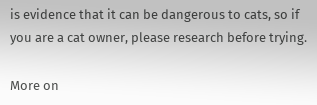is evidence that it can be dangerous to cats, so if you are a cat owner, please research before trying.

More on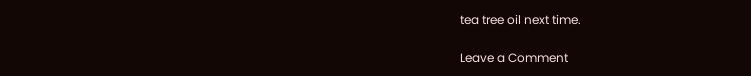tea tree oil next time.

Leave a Comment